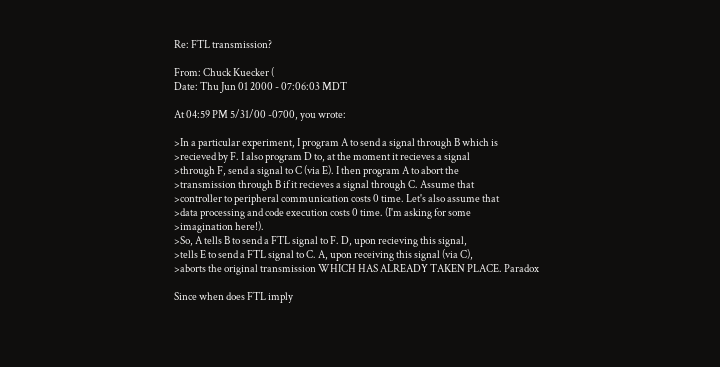Re: FTL transmission?

From: Chuck Kuecker (
Date: Thu Jun 01 2000 - 07:06:03 MDT

At 04:59 PM 5/31/00 -0700, you wrote:

>In a particular experiment, I program A to send a signal through B which is
>recieved by F. I also program D to, at the moment it recieves a signal
>through F, send a signal to C (via E). I then program A to abort the
>transmission through B if it recieves a signal through C. Assume that
>controller to peripheral communication costs 0 time. Let's also assume that
>data processing and code execution costs 0 time. (I'm asking for some
>imagination here!).
>So, A tells B to send a FTL signal to F. D, upon recieving this signal,
>tells E to send a FTL signal to C. A, upon receiving this signal (via C),
>aborts the original transmission WHICH HAS ALREADY TAKEN PLACE. Paradox

Since when does FTL imply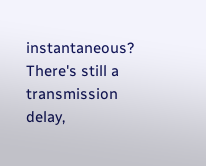instantaneous? There's still a transmission
delay,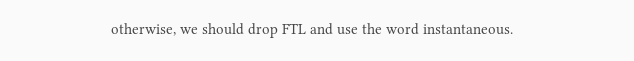otherwise, we should drop FTL and use the word instantaneous.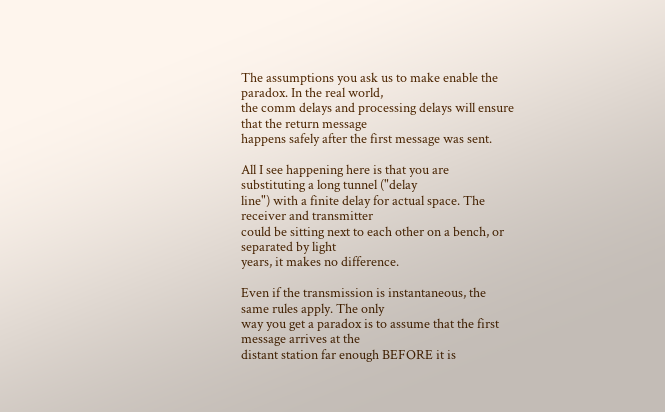The assumptions you ask us to make enable the paradox. In the real world,
the comm delays and processing delays will ensure that the return message
happens safely after the first message was sent.

All I see happening here is that you are substituting a long tunnel ("delay
line") with a finite delay for actual space. The receiver and transmitter
could be sitting next to each other on a bench, or separated by light
years, it makes no difference.

Even if the transmission is instantaneous, the same rules apply. The only
way you get a paradox is to assume that the first message arrives at the
distant station far enough BEFORE it is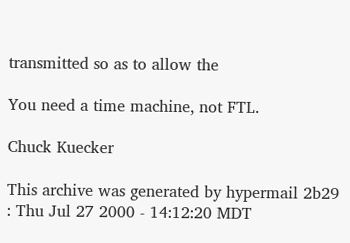transmitted so as to allow the

You need a time machine, not FTL.

Chuck Kuecker

This archive was generated by hypermail 2b29 : Thu Jul 27 2000 - 14:12:20 MDT